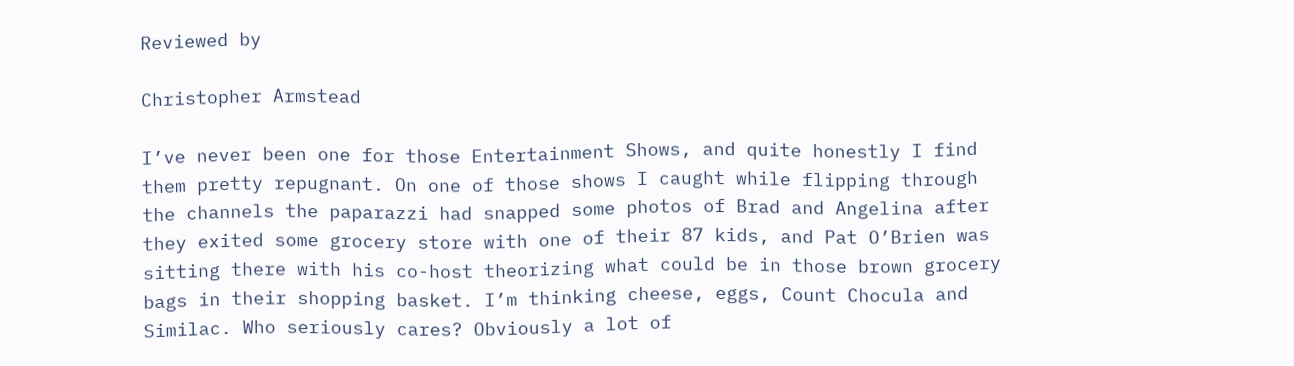Reviewed by

Christopher Armstead

I’ve never been one for those Entertainment Shows, and quite honestly I find them pretty repugnant. On one of those shows I caught while flipping through the channels the paparazzi had snapped some photos of Brad and Angelina after they exited some grocery store with one of their 87 kids, and Pat O’Brien was sitting there with his co-host theorizing what could be in those brown grocery bags in their shopping basket. I’m thinking cheese, eggs, Count Chocula and Similac. Who seriously cares? Obviously a lot of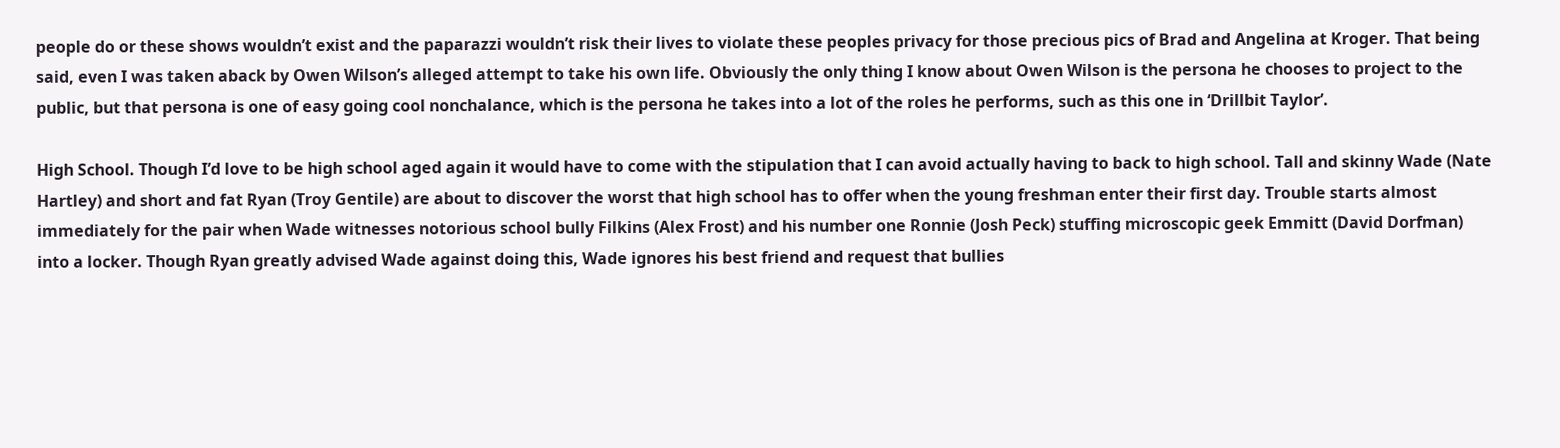people do or these shows wouldn’t exist and the paparazzi wouldn’t risk their lives to violate these peoples privacy for those precious pics of Brad and Angelina at Kroger. That being said, even I was taken aback by Owen Wilson’s alleged attempt to take his own life. Obviously the only thing I know about Owen Wilson is the persona he chooses to project to the public, but that persona is one of easy going cool nonchalance, which is the persona he takes into a lot of the roles he performs, such as this one in ‘Drillbit Taylor’.

High School. Though I’d love to be high school aged again it would have to come with the stipulation that I can avoid actually having to back to high school. Tall and skinny Wade (Nate Hartley) and short and fat Ryan (Troy Gentile) are about to discover the worst that high school has to offer when the young freshman enter their first day. Trouble starts almost immediately for the pair when Wade witnesses notorious school bully Filkins (Alex Frost) and his number one Ronnie (Josh Peck) stuffing microscopic geek Emmitt (David Dorfman) into a locker. Though Ryan greatly advised Wade against doing this, Wade ignores his best friend and request that bullies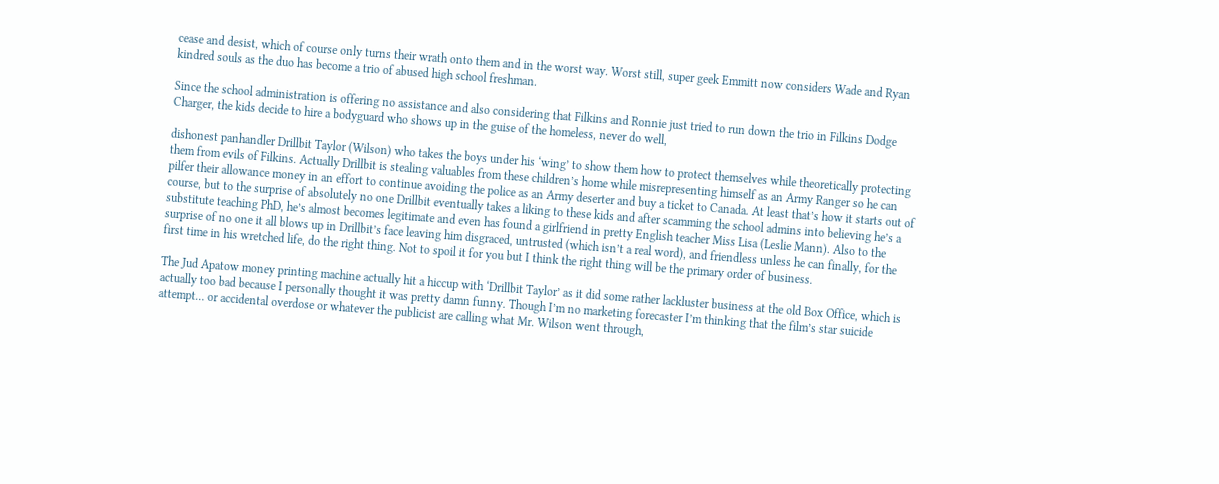cease and desist, which of course only turns their wrath onto them and in the worst way. Worst still, super geek Emmitt now considers Wade and Ryan kindred souls as the duo has become a trio of abused high school freshman.

Since the school administration is offering no assistance and also considering that Filkins and Ronnie just tried to run down the trio in Filkins Dodge Charger, the kids decide to hire a bodyguard who shows up in the guise of the homeless, never do well,

dishonest panhandler Drillbit Taylor (Wilson) who takes the boys under his ‘wing’ to show them how to protect themselves while theoretically protecting them from evils of Filkins. Actually Drillbit is stealing valuables from these children’s home while misrepresenting himself as an Army Ranger so he can pilfer their allowance money in an effort to continue avoiding the police as an Army deserter and buy a ticket to Canada. At least that’s how it starts out of course, but to the surprise of absolutely no one Drillbit eventually takes a liking to these kids and after scamming the school admins into believing he’s a substitute teaching PhD, he’s almost becomes legitimate and even has found a girlfriend in pretty English teacher Miss Lisa (Leslie Mann). Also to the surprise of no one it all blows up in Drillbit’s face leaving him disgraced, untrusted (which isn’t a real word), and friendless unless he can finally, for the first time in his wretched life, do the right thing. Not to spoil it for you but I think the right thing will be the primary order of business.

The Jud Apatow money printing machine actually hit a hiccup with ‘Drillbit Taylor’ as it did some rather lackluster business at the old Box Office, which is actually too bad because I personally thought it was pretty damn funny. Though I’m no marketing forecaster I’m thinking that the film’s star suicide attempt… or accidental overdose or whatever the publicist are calling what Mr. Wilson went through,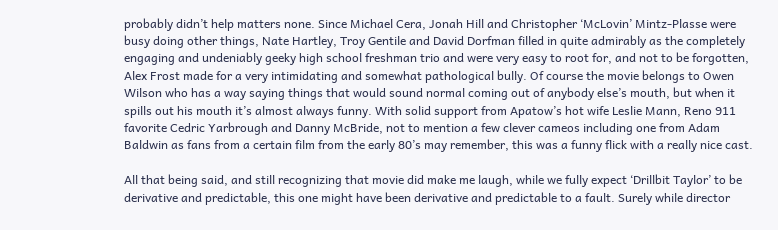probably didn’t help matters none. Since Michael Cera, Jonah Hill and Christopher ‘McLovin’ Mintz-Plasse were busy doing other things, Nate Hartley, Troy Gentile and David Dorfman filled in quite admirably as the completely engaging and undeniably geeky high school freshman trio and were very easy to root for, and not to be forgotten, Alex Frost made for a very intimidating and somewhat pathological bully. Of course the movie belongs to Owen Wilson who has a way saying things that would sound normal coming out of anybody else’s mouth, but when it spills out his mouth it’s almost always funny. With solid support from Apatow’s hot wife Leslie Mann, Reno 911 favorite Cedric Yarbrough and Danny McBride, not to mention a few clever cameos including one from Adam Baldwin as fans from a certain film from the early 80’s may remember, this was a funny flick with a really nice cast.

All that being said, and still recognizing that movie did make me laugh, while we fully expect ‘Drillbit Taylor’ to be derivative and predictable, this one might have been derivative and predictable to a fault. Surely while director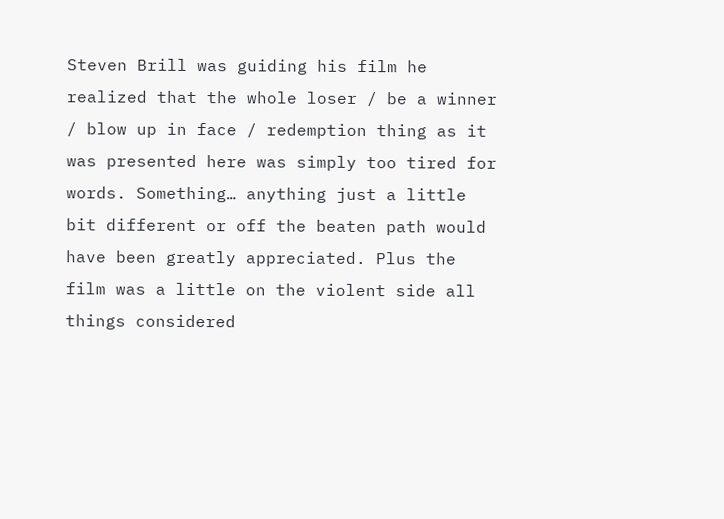Steven Brill was guiding his film he realized that the whole loser / be a winner / blow up in face / redemption thing as it was presented here was simply too tired for words. Something… anything just a little bit different or off the beaten path would have been greatly appreciated. Plus the film was a little on the violent side all things considered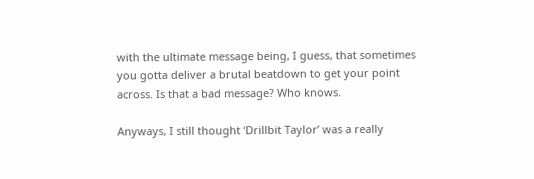with the ultimate message being, I guess, that sometimes you gotta deliver a brutal beatdown to get your point across. Is that a bad message? Who knows.

Anyways, I still thought ‘Drillbit Taylor’ was a really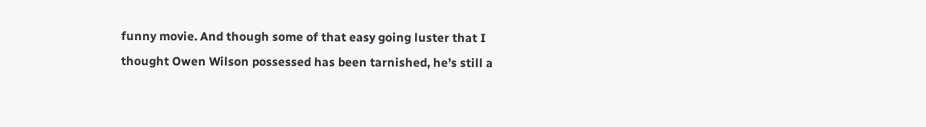funny movie. And though some of that easy going luster that I thought Owen Wilson possessed has been tarnished, he’s still a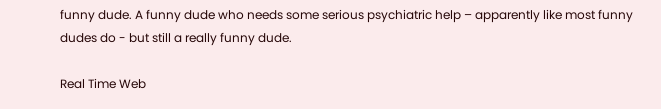funny dude. A funny dude who needs some serious psychiatric help – apparently like most funny dudes do - but still a really funny dude.

Real Time Web